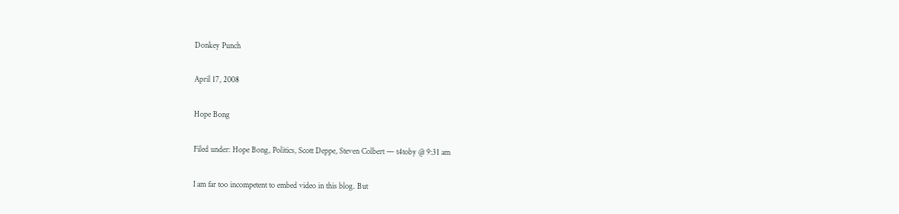Donkey Punch

April 17, 2008

Hope Bong

Filed under: Hope Bong, Politics, Scott Deppe, Steven Colbert — t4toby @ 9:31 am

I am far too incompetent to embed video in this blog. But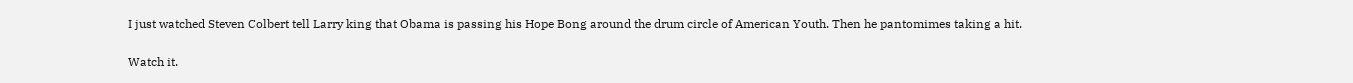I just watched Steven Colbert tell Larry king that Obama is passing his Hope Bong around the drum circle of American Youth. Then he pantomimes taking a hit.

Watch it.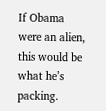If Obama were an alien, this would be what he’s packing.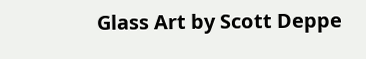Glass Art by Scott Deppe